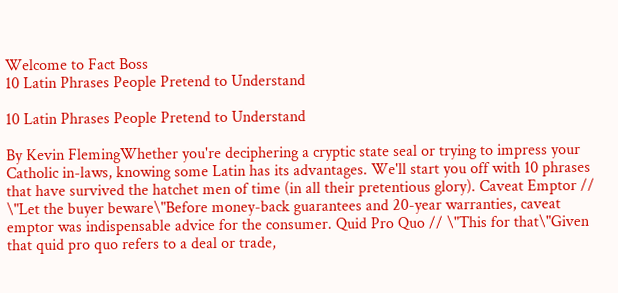Welcome to Fact Boss
10 Latin Phrases People Pretend to Understand

10 Latin Phrases People Pretend to Understand

By Kevin FlemingWhether you're deciphering a cryptic state seal or trying to impress your Catholic in-laws, knowing some Latin has its advantages. We'll start you off with 10 phrases that have survived the hatchet men of time (in all their pretentious glory). Caveat Emptor // \"Let the buyer beware\"Before money-back guarantees and 20-year warranties, caveat emptor was indispensable advice for the consumer. Quid Pro Quo // \"This for that\"Given that quid pro quo refers to a deal or trade,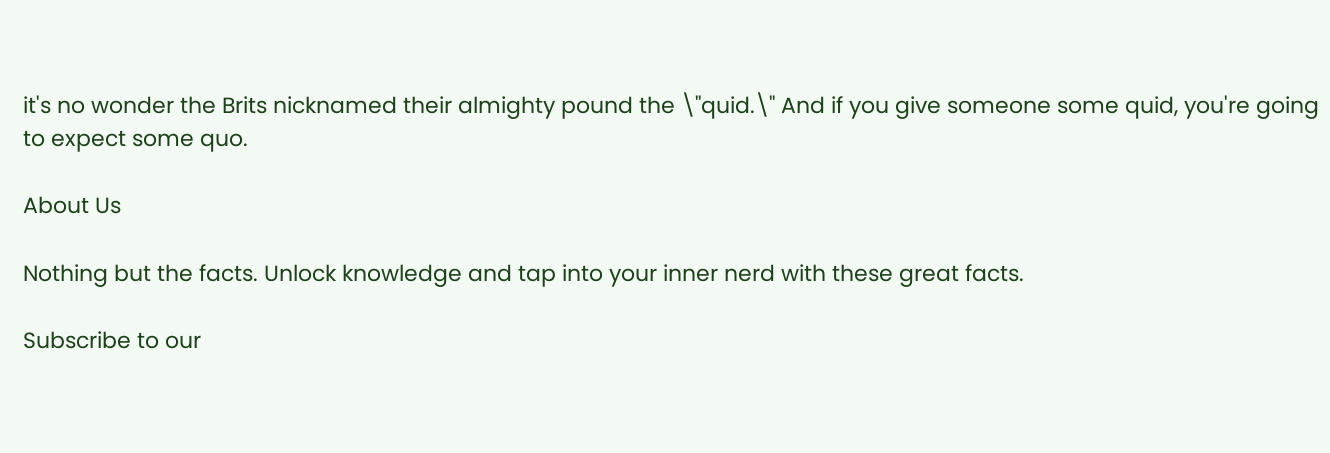it's no wonder the Brits nicknamed their almighty pound the \"quid.\" And if you give someone some quid, you're going to expect some quo.

About Us

Nothing but the facts. Unlock knowledge and tap into your inner nerd with these great facts.

Subscribe to our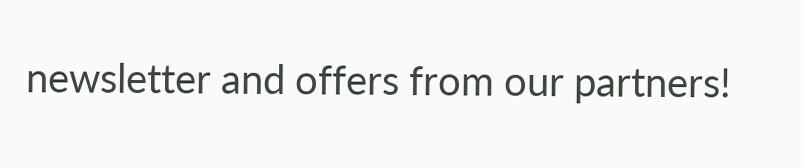newsletter and offers from our partners!